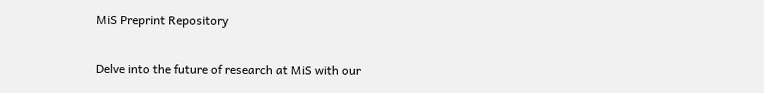MiS Preprint Repository

Delve into the future of research at MiS with our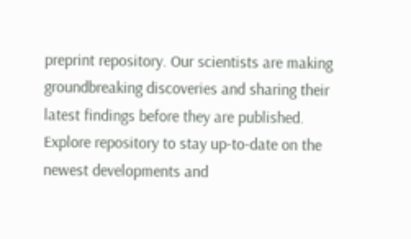preprint repository. Our scientists are making groundbreaking discoveries and sharing their latest findings before they are published. Explore repository to stay up-to-date on the newest developments and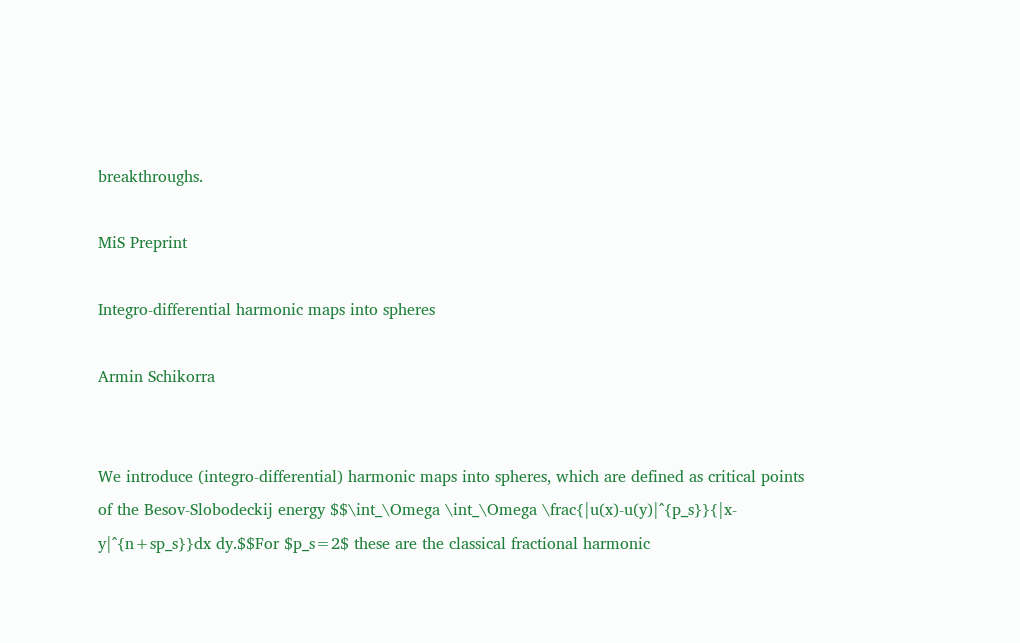breakthroughs.

MiS Preprint

Integro-differential harmonic maps into spheres

Armin Schikorra


We introduce (integro-differential) harmonic maps into spheres, which are defined as critical points of the Besov-Slobodeckij energy $$\int_\Omega \int_\Omega \frac{|u(x)-u(y)|^{p_s}}{|x-y|^{n+sp_s}}dx dy.$$For $p_s=2$ these are the classical fractional harmonic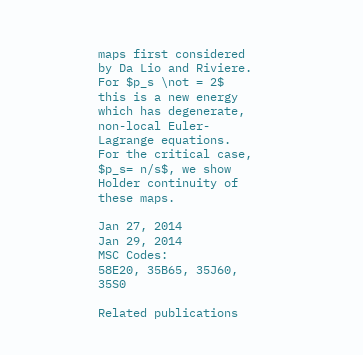maps first considered by Da Lio and Riviere. For $p_s \not = 2$ this is a new energy which has degenerate, non-local Euler-Lagrange equations. For the critical case, $p_s= n/s$, we show Holder continuity of these maps.

Jan 27, 2014
Jan 29, 2014
MSC Codes:
58E20, 35B65, 35J60, 35S0

Related publications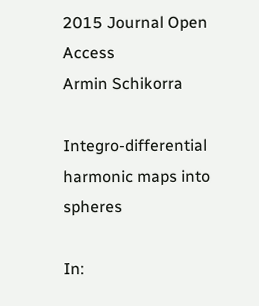2015 Journal Open Access
Armin Schikorra

Integro-differential harmonic maps into spheres

In: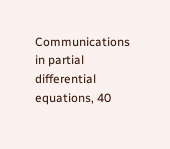Communications in partial differential equations, 40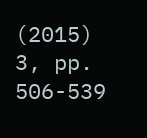(2015) 3, pp. 506-539